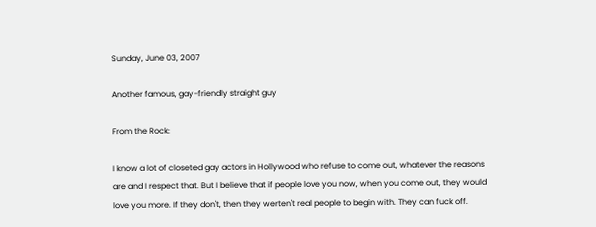Sunday, June 03, 2007

Another famous, gay-friendly straight guy

From the Rock:

I know a lot of closeted gay actors in Hollywood who refuse to come out, whatever the reasons are and I respect that. But I believe that if people love you now, when you come out, they would love you more. If they don't, then they werten't real people to begin with. They can fuck off.